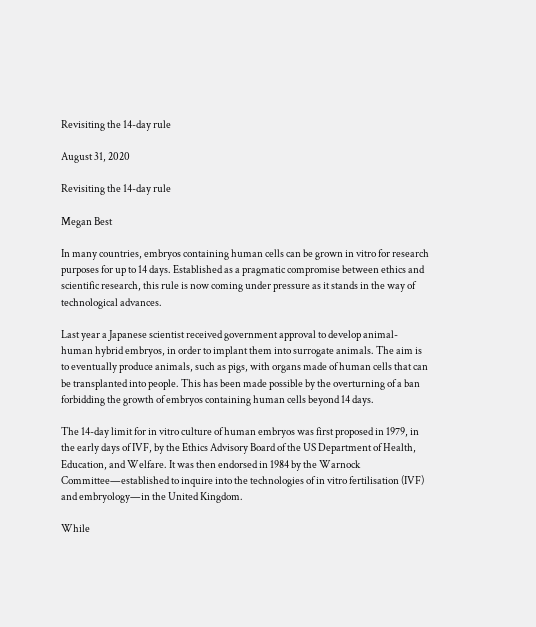Revisiting the 14-day rule

August 31, 2020

Revisiting the 14-day rule

Megan Best

In many countries, embryos containing human cells can be grown in vitro for research purposes for up to 14 days. Established as a pragmatic compromise between ethics and scientific research, this rule is now coming under pressure as it stands in the way of technological advances.

Last year a Japanese scientist received government approval to develop animal-human hybrid embryos, in order to implant them into surrogate animals. The aim is to eventually produce animals, such as pigs, with organs made of human cells that can be transplanted into people. This has been made possible by the overturning of a ban forbidding the growth of embryos containing human cells beyond 14 days.

The 14-day limit for in vitro culture of human embryos was first proposed in 1979, in the early days of IVF, by the Ethics Advisory Board of the US Department of Health, Education, and Welfare. It was then endorsed in 1984 by the Warnock Committee—established to inquire into the technologies of in vitro fertilisation (IVF) and embryology—in the United Kingdom.

While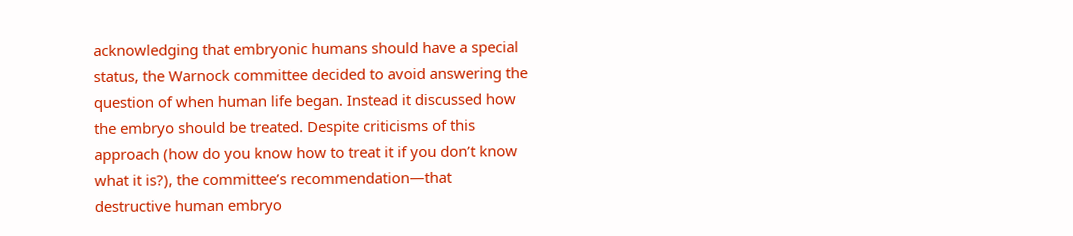acknowledging that embryonic humans should have a special status, the Warnock committee decided to avoid answering the question of when human life began. Instead it discussed how the embryo should be treated. Despite criticisms of this approach (how do you know how to treat it if you don’t know what it is?), the committee’s recommendation—that destructive human embryo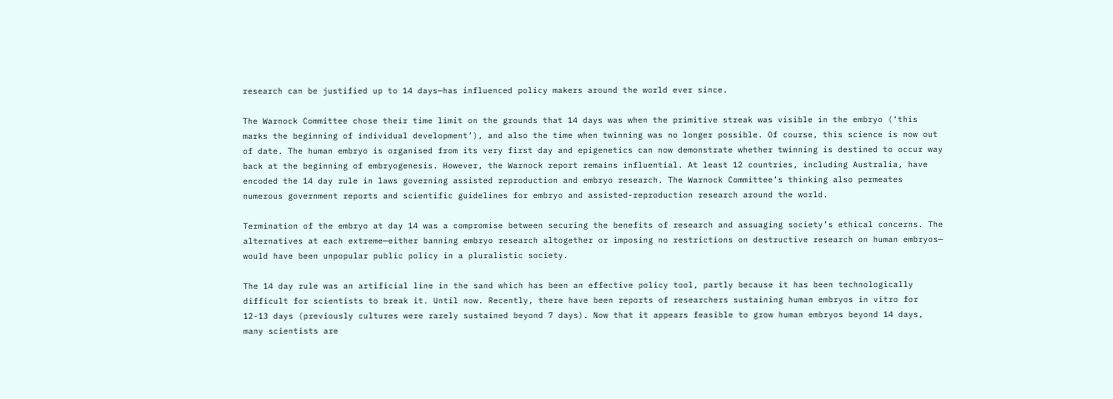research can be justified up to 14 days—has influenced policy makers around the world ever since.

The Warnock Committee chose their time limit on the grounds that 14 days was when the primitive streak was visible in the embryo (‘this marks the beginning of individual development’), and also the time when twinning was no longer possible. Of course, this science is now out of date. The human embryo is organised from its very first day and epigenetics can now demonstrate whether twinning is destined to occur way back at the beginning of embryogenesis. However, the Warnock report remains influential. At least 12 countries, including Australia, have encoded the 14 day rule in laws governing assisted reproduction and embryo research. The Warnock Committee’s thinking also permeates numerous government reports and scientific guidelines for embryo and assisted-reproduction research around the world.

Termination of the embryo at day 14 was a compromise between securing the benefits of research and assuaging society’s ethical concerns. The alternatives at each extreme—either banning embryo research altogether or imposing no restrictions on destructive research on human embryos— would have been unpopular public policy in a pluralistic society.

The 14 day rule was an artificial line in the sand which has been an effective policy tool, partly because it has been technologically difficult for scientists to break it. Until now. Recently, there have been reports of researchers sustaining human embryos in vitro for 12-13 days (previously cultures were rarely sustained beyond 7 days). Now that it appears feasible to grow human embryos beyond 14 days, many scientists are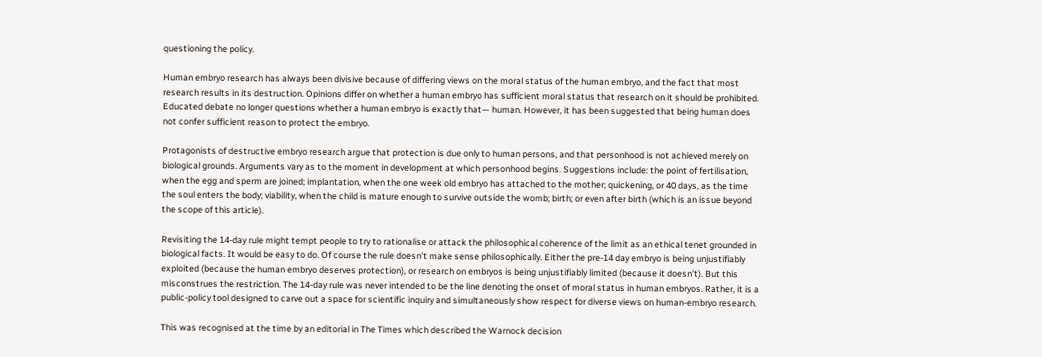questioning the policy.

Human embryo research has always been divisive because of differing views on the moral status of the human embryo, and the fact that most research results in its destruction. Opinions differ on whether a human embryo has sufficient moral status that research on it should be prohibited. Educated debate no longer questions whether a human embryo is exactly that— human. However, it has been suggested that being human does not confer sufficient reason to protect the embryo.

Protagonists of destructive embryo research argue that protection is due only to human persons, and that personhood is not achieved merely on biological grounds. Arguments vary as to the moment in development at which personhood begins. Suggestions include: the point of fertilisation, when the egg and sperm are joined; implantation, when the one week old embryo has attached to the mother; quickening, or 40 days, as the time the soul enters the body; viability, when the child is mature enough to survive outside the womb; birth; or even after birth (which is an issue beyond the scope of this article).

Revisiting the 14-day rule might tempt people to try to rationalise or attack the philosophical coherence of the limit as an ethical tenet grounded in biological facts. It would be easy to do. Of course the rule doesn’t make sense philosophically. Either the pre-14 day embryo is being unjustifiably exploited (because the human embryo deserves protection), or research on embryos is being unjustifiably limited (because it doesn’t). But this misconstrues the restriction. The 14-day rule was never intended to be the line denoting the onset of moral status in human embryos. Rather, it is a public-policy tool designed to carve out a space for scientific inquiry and simultaneously show respect for diverse views on human-embryo research.

This was recognised at the time by an editorial in The Times which described the Warnock decision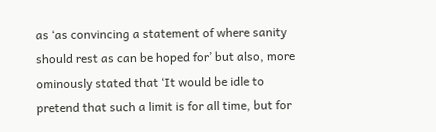as ‘as convincing a statement of where sanity should rest as can be hoped for’ but also, more ominously stated that ‘It would be idle to pretend that such a limit is for all time, but for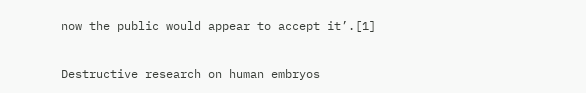now the public would appear to accept it’.[1]

Destructive research on human embryos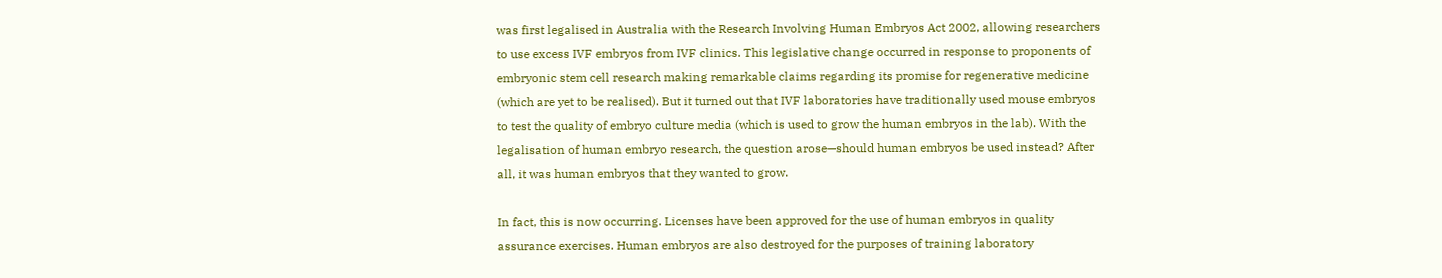was first legalised in Australia with the Research Involving Human Embryos Act 2002, allowing researchers to use excess IVF embryos from IVF clinics. This legislative change occurred in response to proponents of embryonic stem cell research making remarkable claims regarding its promise for regenerative medicine (which are yet to be realised). But it turned out that IVF laboratories have traditionally used mouse embryos to test the quality of embryo culture media (which is used to grow the human embryos in the lab). With the legalisation of human embryo research, the question arose—should human embryos be used instead? After all, it was human embryos that they wanted to grow.

In fact, this is now occurring. Licenses have been approved for the use of human embryos in quality assurance exercises. Human embryos are also destroyed for the purposes of training laboratory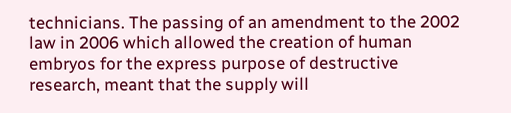technicians. The passing of an amendment to the 2002 law in 2006 which allowed the creation of human embryos for the express purpose of destructive research, meant that the supply will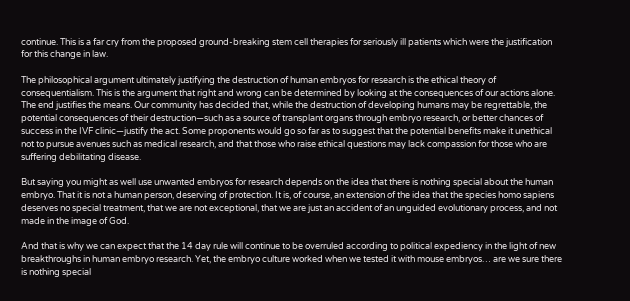continue. This is a far cry from the proposed ground-breaking stem cell therapies for seriously ill patients which were the justification for this change in law.

The philosophical argument ultimately justifying the destruction of human embryos for research is the ethical theory of consequentialism. This is the argument that right and wrong can be determined by looking at the consequences of our actions alone. The end justifies the means. Our community has decided that, while the destruction of developing humans may be regrettable, the potential consequences of their destruction—such as a source of transplant organs through embryo research, or better chances of success in the IVF clinic—justify the act. Some proponents would go so far as to suggest that the potential benefits make it unethical not to pursue avenues such as medical research, and that those who raise ethical questions may lack compassion for those who are suffering debilitating disease.

But saying you might as well use unwanted embryos for research depends on the idea that there is nothing special about the human embryo. That it is not a human person, deserving of protection. It is, of course, an extension of the idea that the species homo sapiens deserves no special treatment, that we are not exceptional, that we are just an accident of an unguided evolutionary process, and not made in the image of God.

And that is why we can expect that the 14 day rule will continue to be overruled according to political expediency in the light of new breakthroughs in human embryo research. Yet, the embryo culture worked when we tested it with mouse embryos… are we sure there is nothing special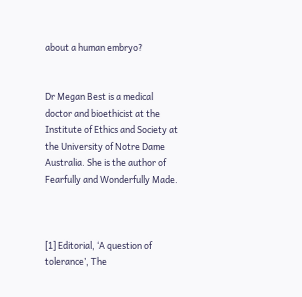about a human embryo?


Dr Megan Best is a medical doctor and bioethicist at the Institute of Ethics and Society at the University of Notre Dame Australia. She is the author of Fearfully and Wonderfully Made.



[1] Editorial, ‘A question of tolerance’, The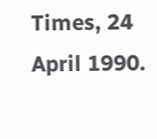Times, 24 April 1990.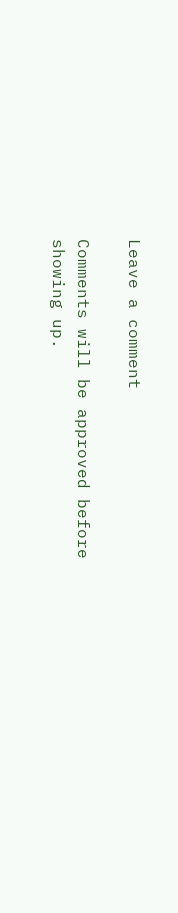Leave a comment

Comments will be approved before showing up.